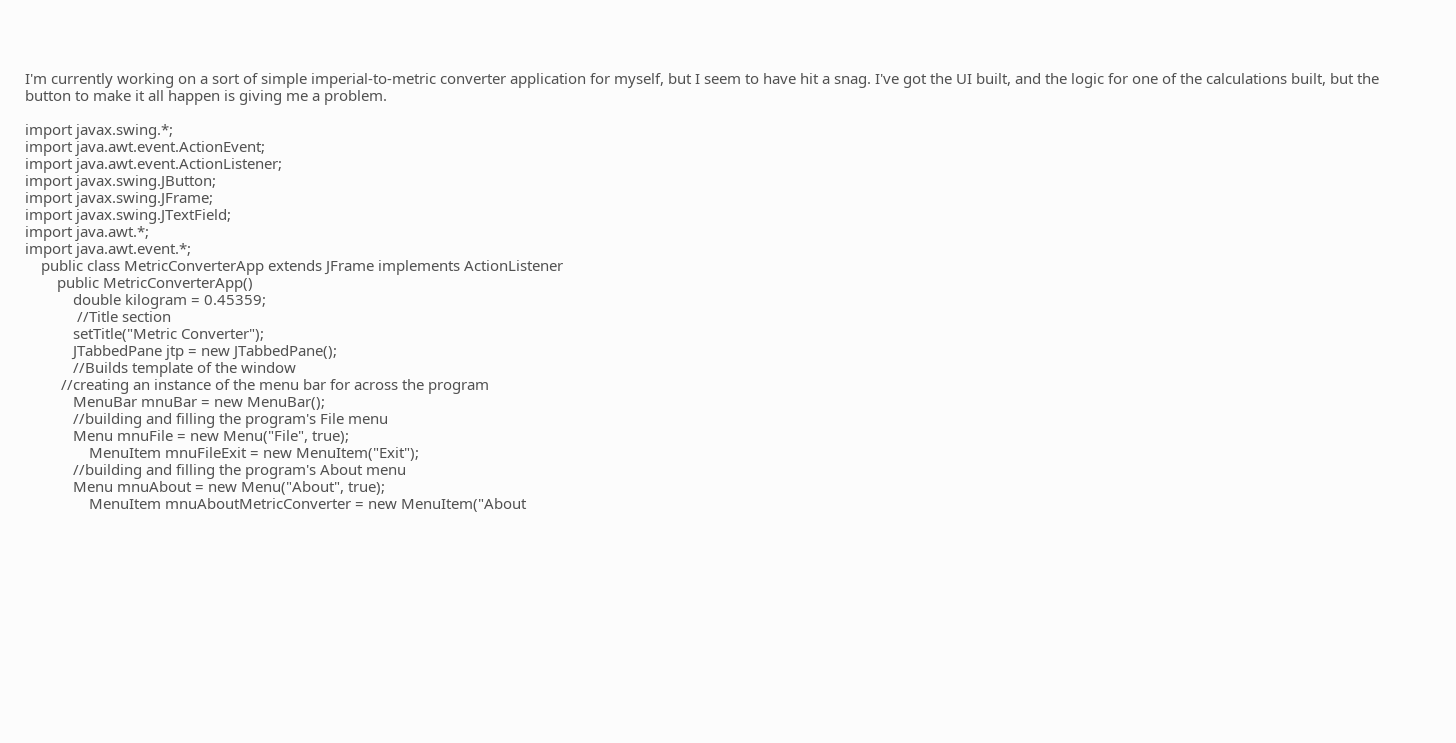I'm currently working on a sort of simple imperial-to-metric converter application for myself, but I seem to have hit a snag. I've got the UI built, and the logic for one of the calculations built, but the button to make it all happen is giving me a problem.

import javax.swing.*;
import java.awt.event.ActionEvent;
import java.awt.event.ActionListener;
import javax.swing.JButton;
import javax.swing.JFrame;
import javax.swing.JTextField;
import java.awt.*;
import java.awt.event.*;
    public class MetricConverterApp extends JFrame implements ActionListener
        public MetricConverterApp()
            double kilogram = 0.45359;
             //Title section
            setTitle("Metric Converter");
            JTabbedPane jtp = new JTabbedPane();
            //Builds template of the window
         //creating an instance of the menu bar for across the program
            MenuBar mnuBar = new MenuBar();
            //building and filling the program's File menu
            Menu mnuFile = new Menu("File", true);
                MenuItem mnuFileExit = new MenuItem("Exit");
            //building and filling the program's About menu
            Menu mnuAbout = new Menu("About", true);
                MenuItem mnuAboutMetricConverter = new MenuItem("About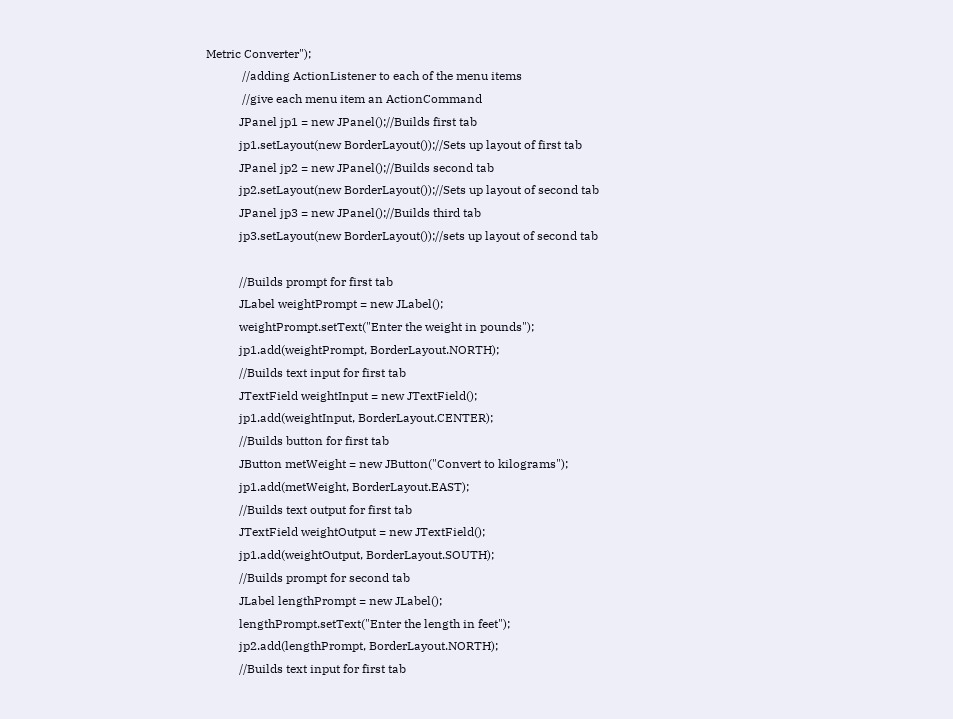Metric Converter");
            //adding ActionListener to each of the menu items
            //give each menu item an ActionCommand
           JPanel jp1 = new JPanel();//Builds first tab
           jp1.setLayout(new BorderLayout());//Sets up layout of first tab
           JPanel jp2 = new JPanel();//Builds second tab
           jp2.setLayout(new BorderLayout());//Sets up layout of second tab
           JPanel jp3 = new JPanel();//Builds third tab
           jp3.setLayout(new BorderLayout());//sets up layout of second tab

           //Builds prompt for first tab
           JLabel weightPrompt = new JLabel();
           weightPrompt.setText("Enter the weight in pounds");
           jp1.add(weightPrompt, BorderLayout.NORTH);
           //Builds text input for first tab
           JTextField weightInput = new JTextField();
           jp1.add(weightInput, BorderLayout.CENTER);
           //Builds button for first tab
           JButton metWeight = new JButton("Convert to kilograms");
           jp1.add(metWeight, BorderLayout.EAST);
           //Builds text output for first tab
           JTextField weightOutput = new JTextField();
           jp1.add(weightOutput, BorderLayout.SOUTH);
           //Builds prompt for second tab
           JLabel lengthPrompt = new JLabel();
           lengthPrompt.setText("Enter the length in feet");
           jp2.add(lengthPrompt, BorderLayout.NORTH);
           //Builds text input for first tab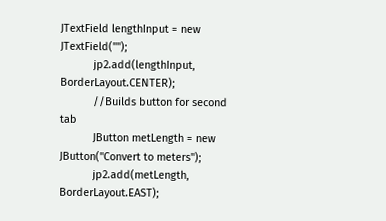JTextField lengthInput = new JTextField("");
           jp2.add(lengthInput, BorderLayout.CENTER);
           //Builds button for second tab
           JButton metLength = new JButton("Convert to meters");
           jp2.add(metLength, BorderLayout.EAST);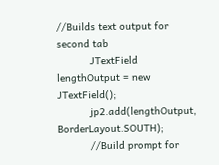//Builds text output for second tab
           JTextField lengthOutput = new JTextField();
           jp2.add(lengthOutput, BorderLayout.SOUTH);
           //Build prompt for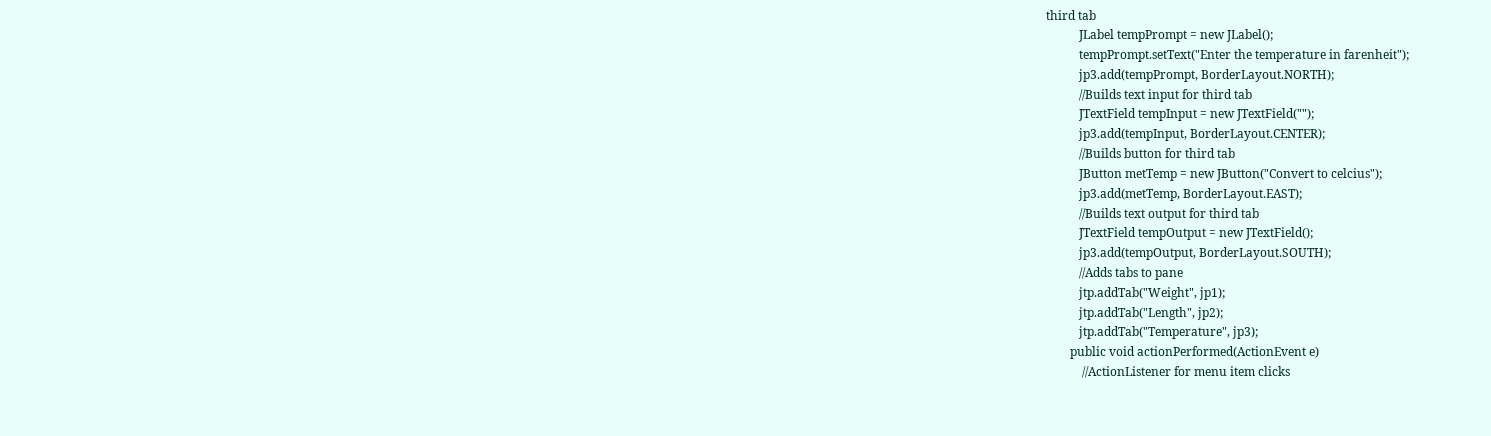third tab
           JLabel tempPrompt = new JLabel();
           tempPrompt.setText("Enter the temperature in farenheit");
           jp3.add(tempPrompt, BorderLayout.NORTH);
           //Builds text input for third tab
           JTextField tempInput = new JTextField("");
           jp3.add(tempInput, BorderLayout.CENTER);
           //Builds button for third tab
           JButton metTemp = new JButton("Convert to celcius");
           jp3.add(metTemp, BorderLayout.EAST);
           //Builds text output for third tab
           JTextField tempOutput = new JTextField();
           jp3.add(tempOutput, BorderLayout.SOUTH);
           //Adds tabs to pane
           jtp.addTab("Weight", jp1);
           jtp.addTab("Length", jp2);
           jtp.addTab("Temperature", jp3);
        public void actionPerformed(ActionEvent e)
            //ActionListener for menu item clicks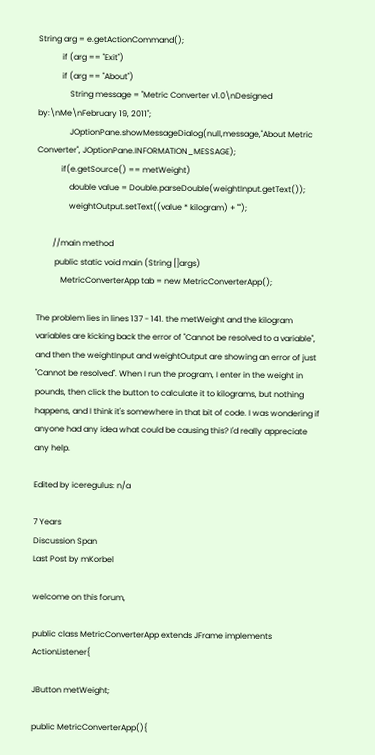String arg = e.getActionCommand();
            if (arg == "Exit")
            if (arg == "About")
                String message = "Metric Converter v1.0\nDesigned by:\nMe\nFebruary 19, 2011";
                JOptionPane.showMessageDialog(null,message,"About Metric Converter", JOptionPane.INFORMATION_MESSAGE);
            if(e.getSource() == metWeight)
                double value = Double.parseDouble(weightInput.getText());
                weightOutput.setText((value * kilogram) + "");

        //main method
         public static void main (String []args)
            MetricConverterApp tab = new MetricConverterApp();

The problem lies in lines 137 - 141. the metWeight and the kilogram variables are kicking back the error of "Cannot be resolved to a variable", and then the weightInput and weightOutput are showing an error of just "Cannot be resolved". When I run the program, I enter in the weight in pounds, then click the button to calculate it to kilograms, but nothing happens, and I think it's somewhere in that bit of code. I was wondering if anyone had any idea what could be causing this? I'd really appreciate any help.

Edited by iceregulus: n/a

7 Years
Discussion Span
Last Post by mKorbel

welcome on this forum,

public class MetricConverterApp extends JFrame implements ActionListener{

JButton metWeight;

public MetricConverterApp(){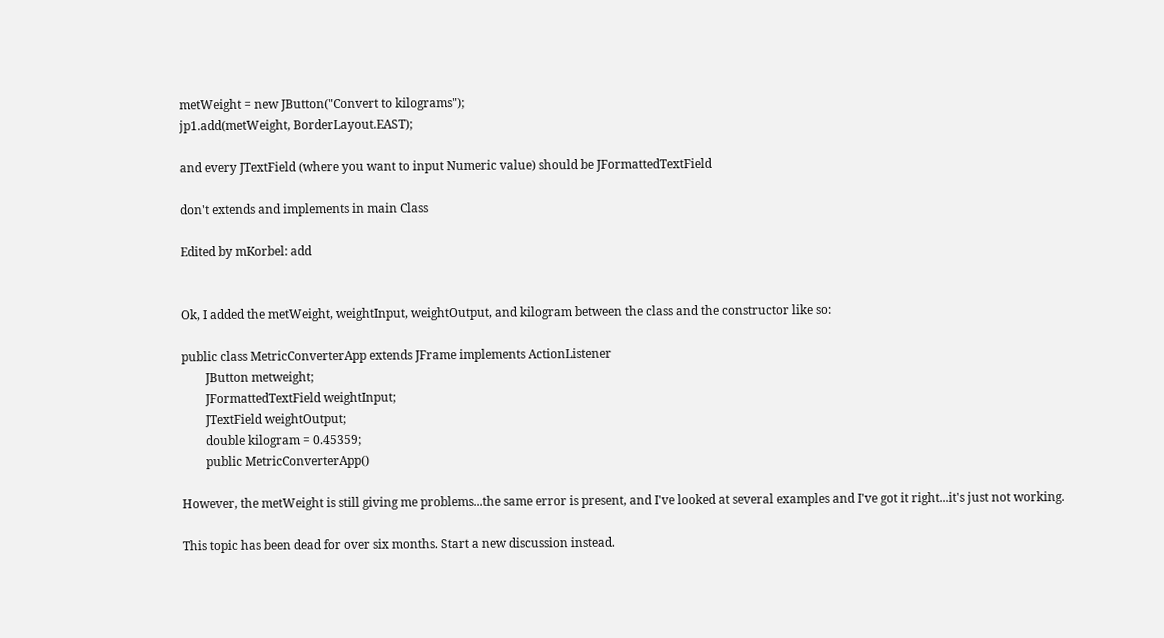metWeight = new JButton("Convert to kilograms");
jp1.add(metWeight, BorderLayout.EAST);

and every JTextField (where you want to input Numeric value) should be JFormattedTextField

don't extends and implements in main Class

Edited by mKorbel: add


Ok, I added the metWeight, weightInput, weightOutput, and kilogram between the class and the constructor like so:

public class MetricConverterApp extends JFrame implements ActionListener
        JButton metweight;
        JFormattedTextField weightInput;
        JTextField weightOutput;
        double kilogram = 0.45359;
        public MetricConverterApp()

However, the metWeight is still giving me problems...the same error is present, and I've looked at several examples and I've got it right...it's just not working.

This topic has been dead for over six months. Start a new discussion instead.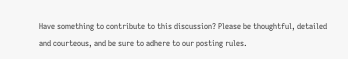Have something to contribute to this discussion? Please be thoughtful, detailed and courteous, and be sure to adhere to our posting rules.